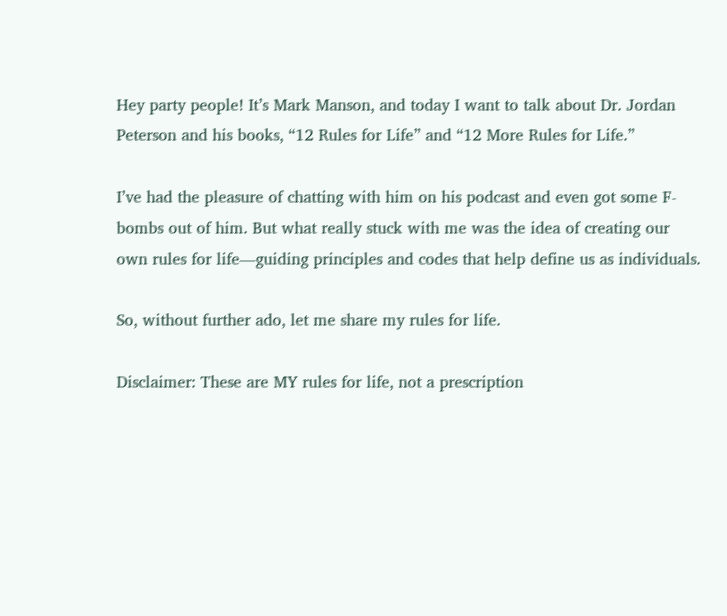Hey party people! It’s Mark Manson, and today I want to talk about Dr. Jordan Peterson and his books, “12 Rules for Life” and “12 More Rules for Life.”

I’ve had the pleasure of chatting with him on his podcast and even got some F-bombs out of him. But what really stuck with me was the idea of creating our own rules for life—guiding principles and codes that help define us as individuals.

So, without further ado, let me share my rules for life.

Disclaimer: These are MY rules for life, not a prescription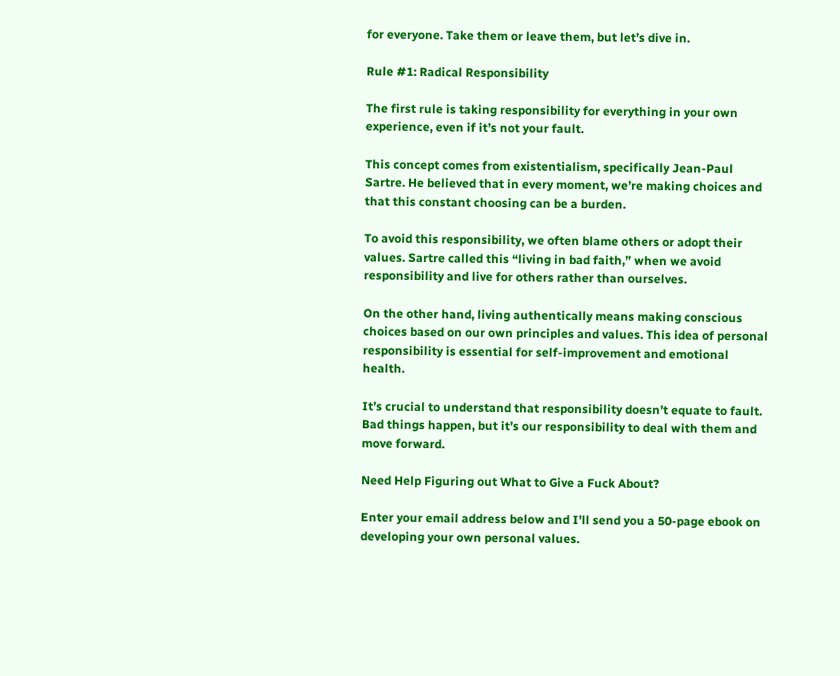for everyone. Take them or leave them, but let’s dive in.

Rule #1: Radical Responsibility

The first rule is taking responsibility for everything in your own experience, even if it’s not your fault.

This concept comes from existentialism, specifically Jean-Paul Sartre. He believed that in every moment, we’re making choices and that this constant choosing can be a burden.

To avoid this responsibility, we often blame others or adopt their values. Sartre called this “living in bad faith,” when we avoid responsibility and live for others rather than ourselves.

On the other hand, living authentically means making conscious choices based on our own principles and values. This idea of personal responsibility is essential for self-improvement and emotional health.

It’s crucial to understand that responsibility doesn’t equate to fault. Bad things happen, but it’s our responsibility to deal with them and move forward.

Need Help Figuring out What to Give a Fuck About?

Enter your email address below and I’ll send you a 50-page ebook on developing your own personal values.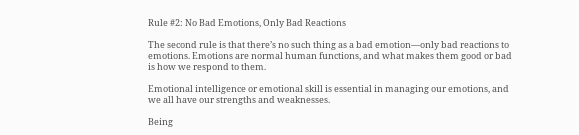Rule #2: No Bad Emotions, Only Bad Reactions

The second rule is that there’s no such thing as a bad emotion—only bad reactions to emotions. Emotions are normal human functions, and what makes them good or bad is how we respond to them.

Emotional intelligence or emotional skill is essential in managing our emotions, and we all have our strengths and weaknesses.

Being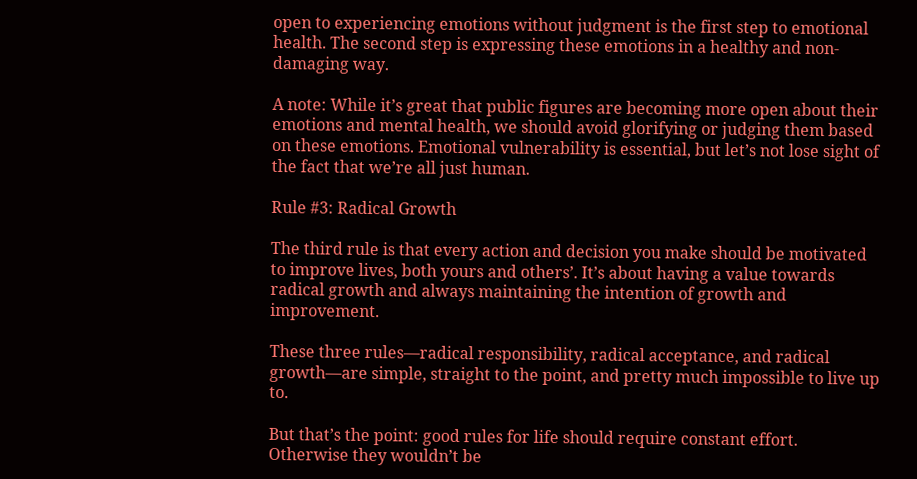open to experiencing emotions without judgment is the first step to emotional health. The second step is expressing these emotions in a healthy and non-damaging way.

A note: While it’s great that public figures are becoming more open about their emotions and mental health, we should avoid glorifying or judging them based on these emotions. Emotional vulnerability is essential, but let’s not lose sight of the fact that we’re all just human.

Rule #3: Radical Growth

The third rule is that every action and decision you make should be motivated to improve lives, both yours and others’. It’s about having a value towards radical growth and always maintaining the intention of growth and improvement.

These three rules—radical responsibility, radical acceptance, and radical growth—are simple, straight to the point, and pretty much impossible to live up to.

But that’s the point: good rules for life should require constant effort. Otherwise they wouldn’t be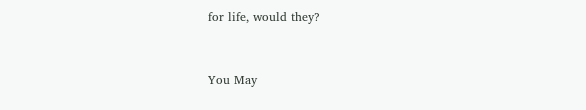for life, would they?


You May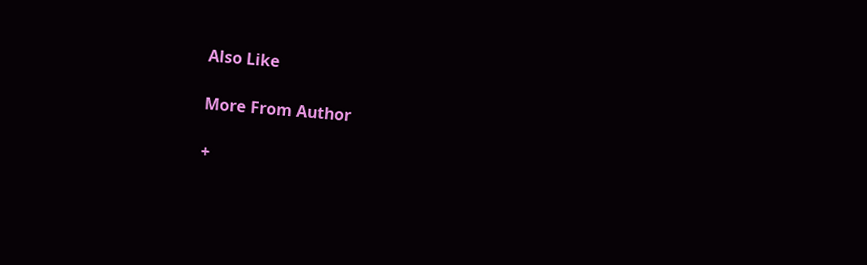Also Like

More From Author

+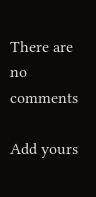There are no comments

Add yours